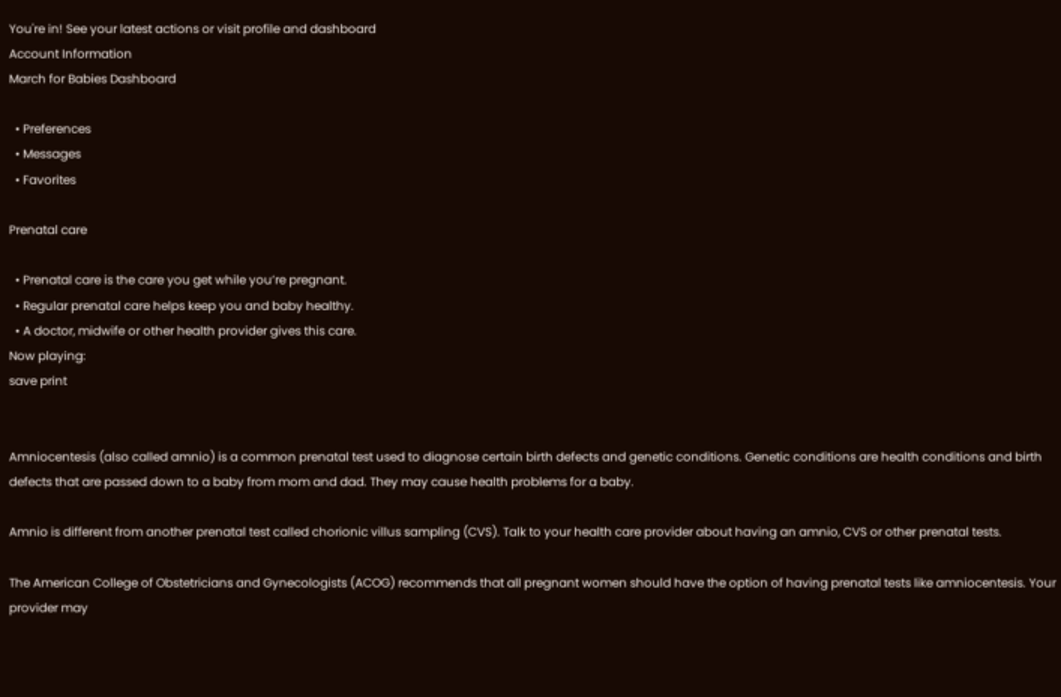You're in! See your latest actions or visit profile and dashboard
Account Information
March for Babies Dashboard

  • Preferences
  • Messages
  • Favorites

Prenatal care

  • Prenatal care is the care you get while you’re pregnant.
  • Regular prenatal care helps keep you and baby healthy.
  • A doctor, midwife or other health provider gives this care.
Now playing:
save print


Amniocentesis (also called amnio) is a common prenatal test used to diagnose certain birth defects and genetic conditions. Genetic conditions are health conditions and birth defects that are passed down to a baby from mom and dad. They may cause health problems for a baby.

Amnio is different from another prenatal test called chorionic villus sampling (CVS). Talk to your health care provider about having an amnio, CVS or other prenatal tests.

The American College of Obstetricians and Gynecologists (ACOG) recommends that all pregnant women should have the option of having prenatal tests like amniocentesis. Your provider may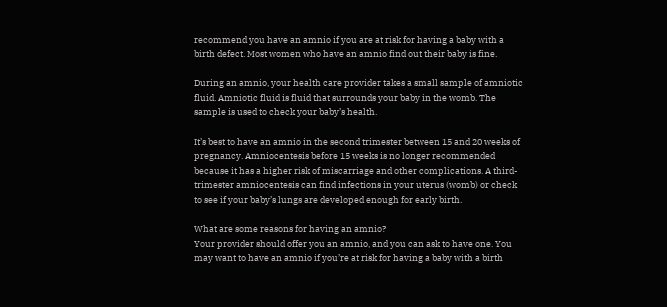recommend you have an amnio if you are at risk for having a baby with a birth defect. Most women who have an amnio find out their baby is fine.

During an amnio, your health care provider takes a small sample of amniotic fluid. Amniotic fluid is fluid that surrounds your baby in the womb. The sample is used to check your baby’s health.

It’s best to have an amnio in the second trimester between 15 and 20 weeks of pregnancy. Amniocentesis before 15 weeks is no longer recommended because it has a higher risk of miscarriage and other complications. A third-trimester amniocentesis can find infections in your uterus (womb) or check to see if your baby’s lungs are developed enough for early birth.

What are some reasons for having an amnio?
Your provider should offer you an amnio, and you can ask to have one. You may want to have an amnio if you’re at risk for having a baby with a birth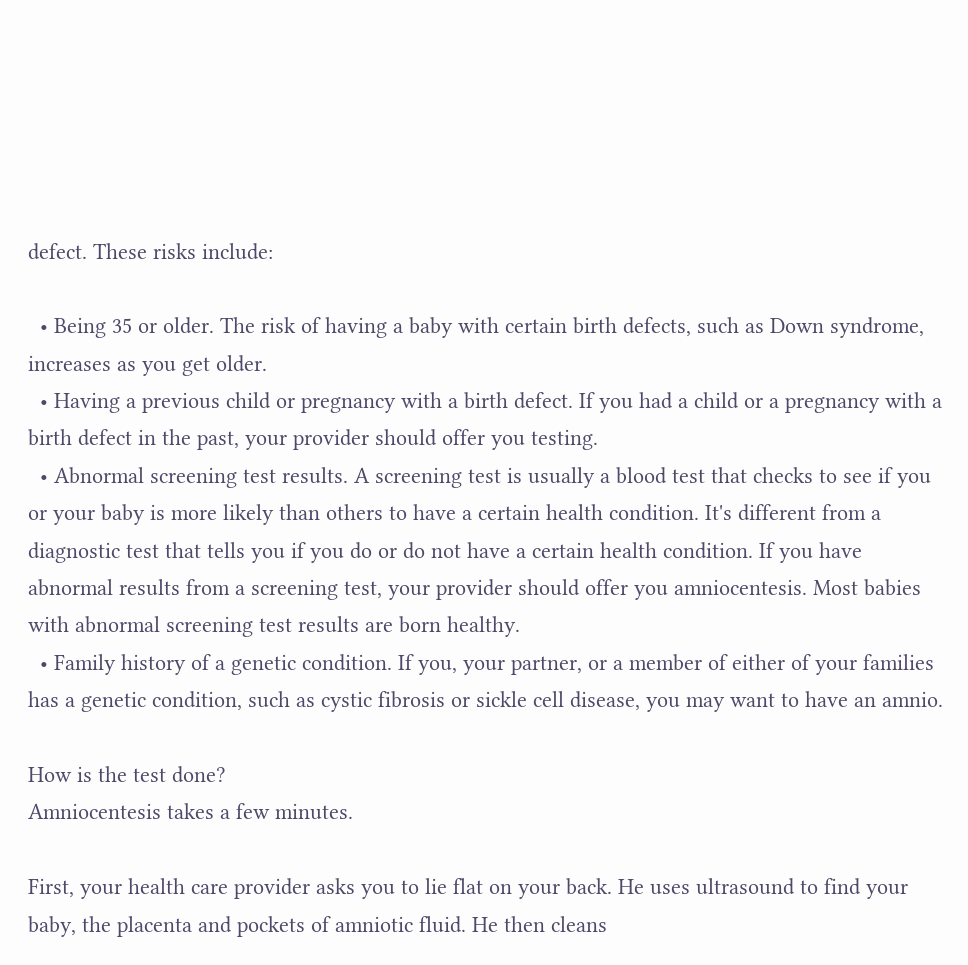defect. These risks include:

  • Being 35 or older. The risk of having a baby with certain birth defects, such as Down syndrome, increases as you get older.
  • Having a previous child or pregnancy with a birth defect. If you had a child or a pregnancy with a birth defect in the past, your provider should offer you testing.
  • Abnormal screening test results. A screening test is usually a blood test that checks to see if you or your baby is more likely than others to have a certain health condition. It's different from a diagnostic test that tells you if you do or do not have a certain health condition. If you have abnormal results from a screening test, your provider should offer you amniocentesis. Most babies with abnormal screening test results are born healthy.
  • Family history of a genetic condition. If you, your partner, or a member of either of your families has a genetic condition, such as cystic fibrosis or sickle cell disease, you may want to have an amnio.

How is the test done?
Amniocentesis takes a few minutes.

First, your health care provider asks you to lie flat on your back. He uses ultrasound to find your baby, the placenta and pockets of amniotic fluid. He then cleans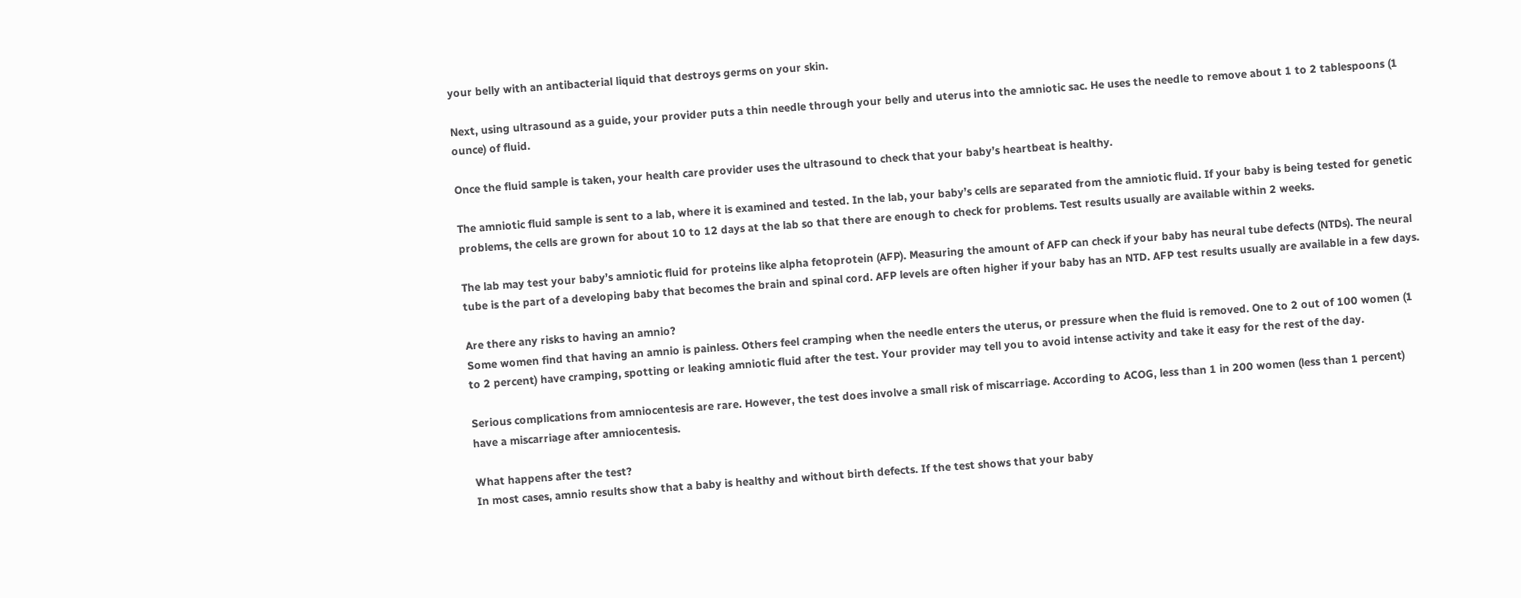your belly with an antibacterial liquid that destroys germs on your skin.

Next, using ultrasound as a guide, your provider puts a thin needle through your belly and uterus into the amniotic sac. He uses the needle to remove about 1 to 2 tablespoons (1 ounce) of fluid.

Once the fluid sample is taken, your health care provider uses the ultrasound to check that your baby’s heartbeat is healthy.

The amniotic fluid sample is sent to a lab, where it is examined and tested. In the lab, your baby’s cells are separated from the amniotic fluid. If your baby is being tested for genetic problems, the cells are grown for about 10 to 12 days at the lab so that there are enough to check for problems. Test results usually are available within 2 weeks.

The lab may test your baby’s amniotic fluid for proteins like alpha fetoprotein (AFP). Measuring the amount of AFP can check if your baby has neural tube defects (NTDs). The neural tube is the part of a developing baby that becomes the brain and spinal cord. AFP levels are often higher if your baby has an NTD. AFP test results usually are available in a few days.

Are there any risks to having an amnio?
Some women find that having an amnio is painless. Others feel cramping when the needle enters the uterus, or pressure when the fluid is removed. One to 2 out of 100 women (1 to 2 percent) have cramping, spotting or leaking amniotic fluid after the test. Your provider may tell you to avoid intense activity and take it easy for the rest of the day.

Serious complications from amniocentesis are rare. However, the test does involve a small risk of miscarriage. According to ACOG, less than 1 in 200 women (less than 1 percent) have a miscarriage after amniocentesis.

What happens after the test?
In most cases, amnio results show that a baby is healthy and without birth defects. If the test shows that your baby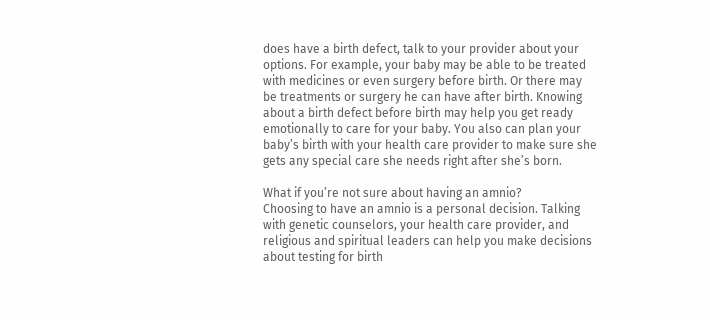does have a birth defect, talk to your provider about your options. For example, your baby may be able to be treated with medicines or even surgery before birth. Or there may be treatments or surgery he can have after birth. Knowing about a birth defect before birth may help you get ready emotionally to care for your baby. You also can plan your baby’s birth with your health care provider to make sure she gets any special care she needs right after she’s born.

What if you’re not sure about having an amnio?
Choosing to have an amnio is a personal decision. Talking with genetic counselors, your health care provider, and religious and spiritual leaders can help you make decisions about testing for birth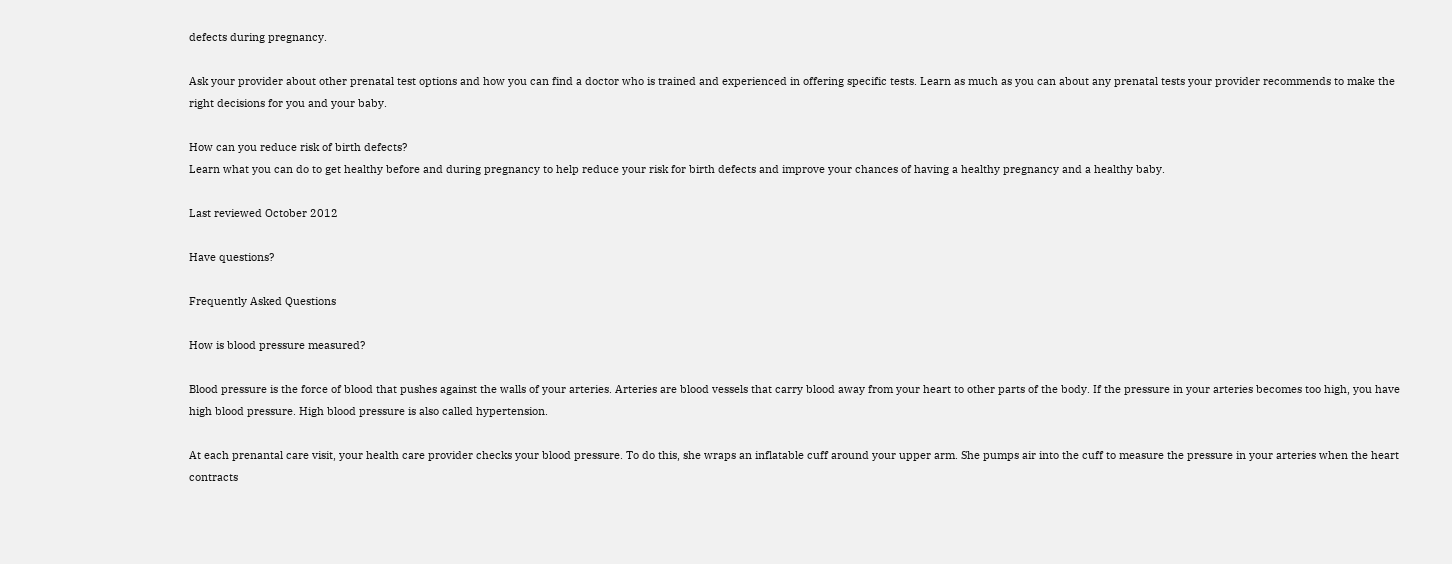defects during pregnancy.

Ask your provider about other prenatal test options and how you can find a doctor who is trained and experienced in offering specific tests. Learn as much as you can about any prenatal tests your provider recommends to make the right decisions for you and your baby.

How can you reduce risk of birth defects?
Learn what you can do to get healthy before and during pregnancy to help reduce your risk for birth defects and improve your chances of having a healthy pregnancy and a healthy baby.

Last reviewed October 2012

Have questions?

Frequently Asked Questions

How is blood pressure measured?

Blood pressure is the force of blood that pushes against the walls of your arteries. Arteries are blood vessels that carry blood away from your heart to other parts of the body. If the pressure in your arteries becomes too high, you have high blood pressure. High blood pressure is also called hypertension.

At each prenantal care visit, your health care provider checks your blood pressure. To do this, she wraps an inflatable cuff around your upper arm. She pumps air into the cuff to measure the pressure in your arteries when the heart contracts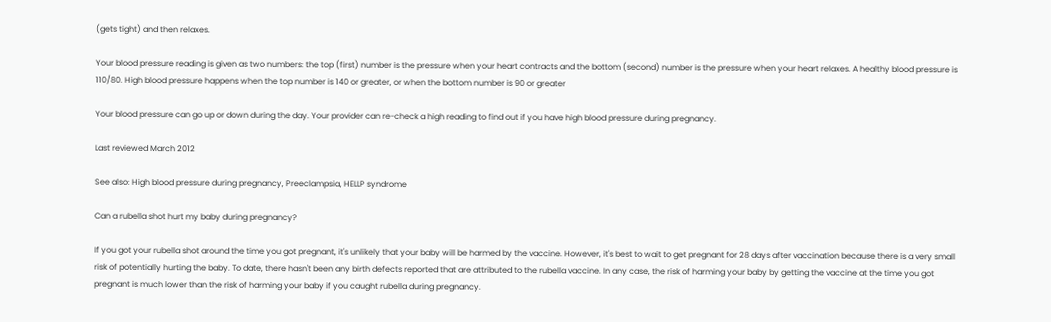(gets tight) and then relaxes.

Your blood pressure reading is given as two numbers: the top (first) number is the pressure when your heart contracts and the bottom (second) number is the pressure when your heart relaxes. A healthy blood pressure is 110/80. High blood pressure happens when the top number is 140 or greater, or when the bottom number is 90 or greater

Your blood pressure can go up or down during the day. Your provider can re-check a high reading to find out if you have high blood pressure during pregnancy.

Last reviewed March 2012

See also: High blood pressure during pregnancy, Preeclampsia, HELLP syndrome

Can a rubella shot hurt my baby during pregnancy?

If you got your rubella shot around the time you got pregnant, it's unlikely that your baby will be harmed by the vaccine. However, it's best to wait to get pregnant for 28 days after vaccination because there is a very small risk of potentially hurting the baby. To date, there hasn't been any birth defects reported that are attributed to the rubella vaccine. In any case, the risk of harming your baby by getting the vaccine at the time you got pregnant is much lower than the risk of harming your baby if you caught rubella during pregnancy.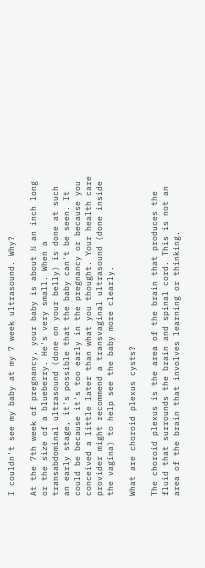I couldn't see my baby at my 7 week ultrasound. Why?

At the 7th week of pregnancy, your baby is about ½ an inch long or the size of a blueberry. He's very small. When a transabdominal ultrasound (done on your belly) is done at such an early stage, it's possible that the baby can't be seen. It could be because it's too early in the pregnancy or because you conceived a little later than what you thought. Your health care provider might recommend a transvaginal ultrasound (done inside the vagina) to help see the baby more clearly.

What are choroid plexus cysts?

The choroid plexus is the area of the brain that produces the fluid that surrounds the brain and spinal cord. This is not an area of the brain that involves learning or thinking.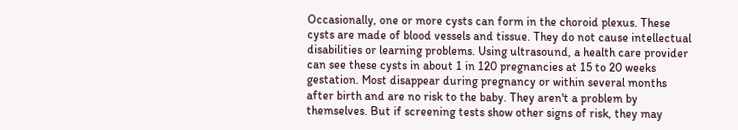Occasionally, one or more cysts can form in the choroid plexus. These cysts are made of blood vessels and tissue. They do not cause intellectual disabilities or learning problems. Using ultrasound, a health care provider can see these cysts in about 1 in 120 pregnancies at 15 to 20 weeks gestation. Most disappear during pregnancy or within several months after birth and are no risk to the baby. They aren't a problem by themselves. But if screening tests show other signs of risk, they may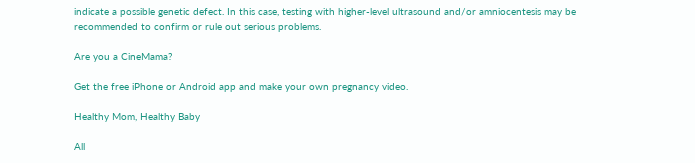indicate a possible genetic defect. In this case, testing with higher-level ultrasound and/or amniocentesis may be recommended to confirm or rule out serious problems.

Are you a CineMama?

Get the free iPhone or Android app and make your own pregnancy video.

Healthy Mom, Healthy Baby

All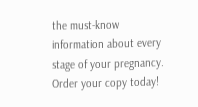the must-know information about every stage of your pregnancy. Order your copy today!